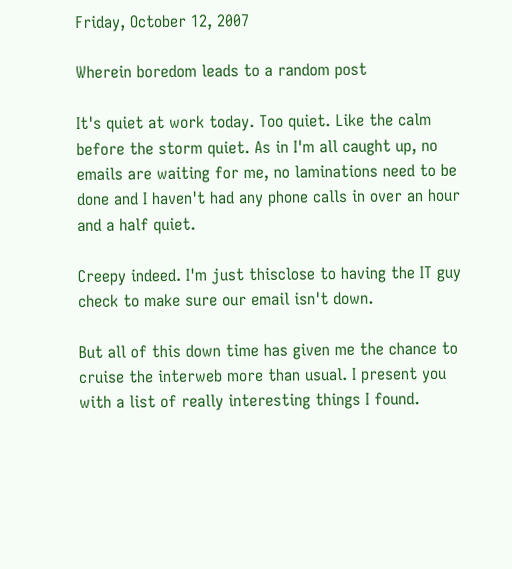Friday, October 12, 2007

Wherein boredom leads to a random post

It's quiet at work today. Too quiet. Like the calm before the storm quiet. As in I'm all caught up, no emails are waiting for me, no laminations need to be done and I haven't had any phone calls in over an hour and a half quiet.

Creepy indeed. I'm just thisclose to having the IT guy check to make sure our email isn't down.

But all of this down time has given me the chance to cruise the interweb more than usual. I present you with a list of really interesting things I found.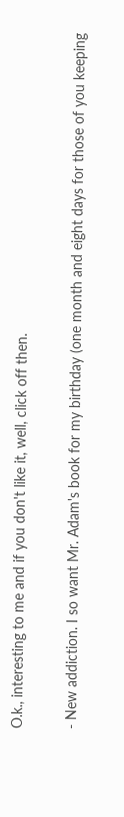O.k., interesting to me and if you don't like it, well, click off then.

- New addiction. I so want Mr. Adam's book for my birthday (one month and eight days for those of you keeping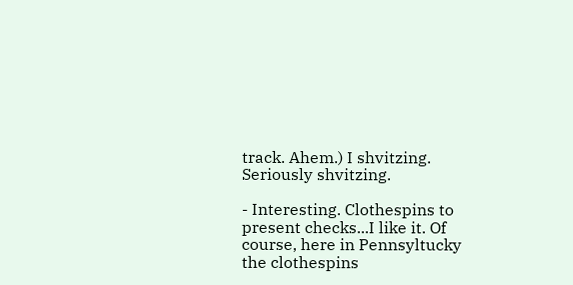track. Ahem.) I shvitzing. Seriously shvitzing.

- Interesting. Clothespins to present checks...I like it. Of course, here in Pennsyltucky the clothespins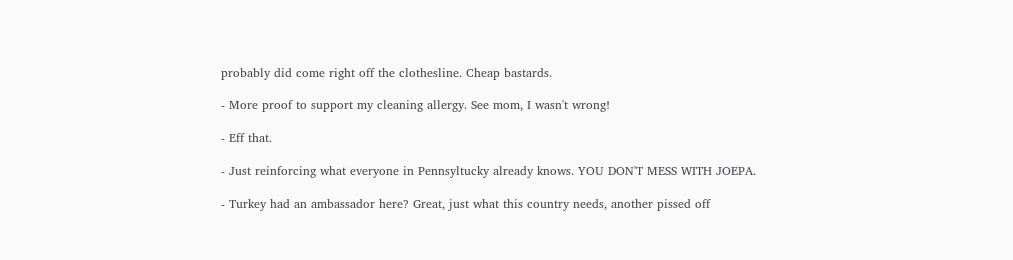probably did come right off the clothesline. Cheap bastards.

- More proof to support my cleaning allergy. See mom, I wasn't wrong!

- Eff that.

- Just reinforcing what everyone in Pennsyltucky already knows. YOU DON'T MESS WITH JOEPA.

- Turkey had an ambassador here? Great, just what this country needs, another pissed off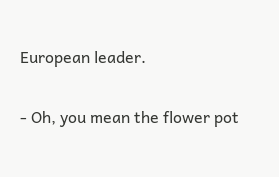European leader.

- Oh, you mean the flower pot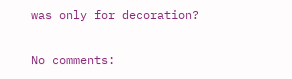was only for decoration?

No comments: